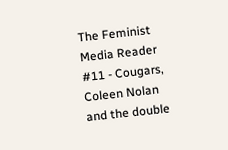The Feminist Media Reader #11 - Cougars, Coleen Nolan and the double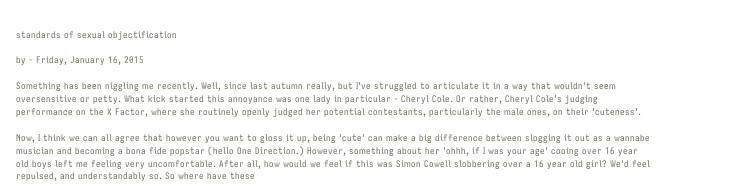standards of sexual objectification

by - Friday, January 16, 2015

Something has been niggling me recently. Well, since last autumn really, but I've struggled to articulate it in a way that wouldn't seem oversensitive or petty. What kick started this annoyance was one lady in particular - Cheryl Cole. Or rather, Cheryl Cole's judging performance on the X Factor, where she routinely openly judged her potential contestants, particularly the male ones, on their 'cuteness'.

Now, I think we can all agree that however you want to gloss it up, being 'cute' can make a big difference between slogging it out as a wannabe musician and becoming a bona fide popstar (hello One Direction.) However, something about her 'ohhh, if I was your age' cooing over 16 year old boys left me feeling very uncomfortable. After all, how would we feel if this was Simon Cowell slobbering over a 16 year old girl? We'd feel repulsed, and understandably so. So where have these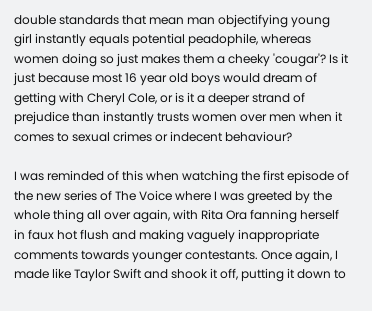double standards that mean man objectifying young girl instantly equals potential peadophile, whereas women doing so just makes them a cheeky 'cougar'? Is it just because most 16 year old boys would dream of getting with Cheryl Cole, or is it a deeper strand of prejudice than instantly trusts women over men when it comes to sexual crimes or indecent behaviour?

I was reminded of this when watching the first episode of the new series of The Voice where I was greeted by the whole thing all over again, with Rita Ora fanning herself in faux hot flush and making vaguely inappropriate comments towards younger contestants. Once again, I made like Taylor Swift and shook it off, putting it down to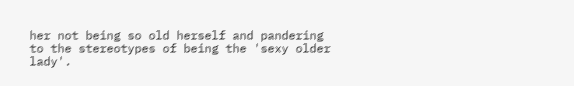her not being so old herself and pandering to the stereotypes of being the 'sexy older lady'.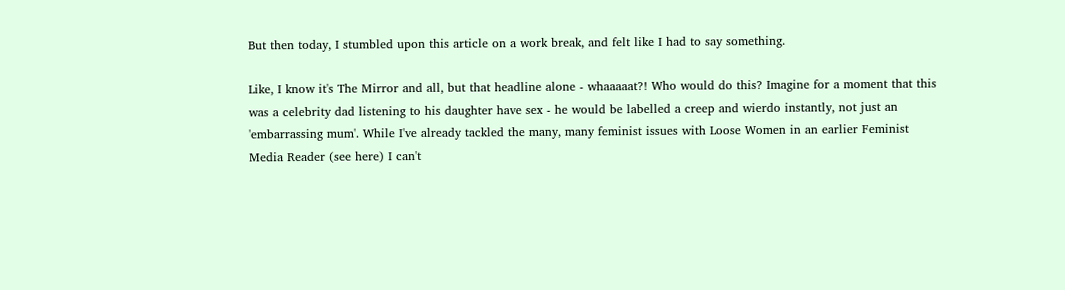But then today, I stumbled upon this article on a work break, and felt like I had to say something.

Like, I know it's The Mirror and all, but that headline alone - whaaaaat?! Who would do this? Imagine for a moment that this was a celebrity dad listening to his daughter have sex - he would be labelled a creep and wierdo instantly, not just an 'embarrassing mum'. While I've already tackled the many, many feminist issues with Loose Women in an earlier Feminist Media Reader (see here) I can't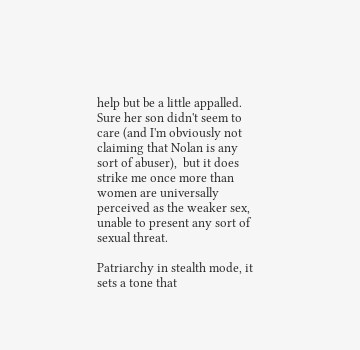help but be a little appalled. Sure her son didn't seem to care (and I'm obviously not claiming that Nolan is any sort of abuser),  but it does strike me once more than women are universally perceived as the weaker sex, unable to present any sort of sexual threat.

Patriarchy in stealth mode, it sets a tone that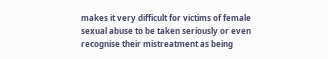makes it very difficult for victims of female sexual abuse to be taken seriously or even recognise their mistreatment as being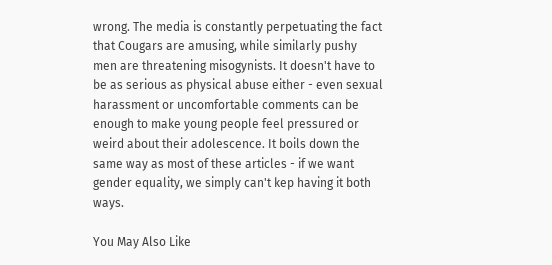wrong. The media is constantly perpetuating the fact that Cougars are amusing, while similarly pushy men are threatening misogynists. It doesn't have to be as serious as physical abuse either - even sexual harassment or uncomfortable comments can be enough to make young people feel pressured or weird about their adolescence. It boils down the same way as most of these articles - if we want gender equality, we simply can't kep having it both ways.

You May Also Like